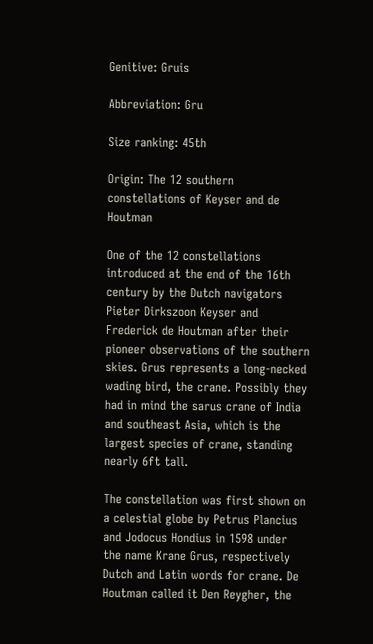Genitive: Gruis

Abbreviation: Gru

Size ranking: 45th

Origin: The 12 southern constellations of Keyser and de Houtman

One of the 12 constellations introduced at the end of the 16th century by the Dutch navigators Pieter Dirkszoon Keyser and Frederick de Houtman after their pioneer observations of the southern skies. Grus represents a long-necked wading bird, the crane. Possibly they had in mind the sarus crane of India and southeast Asia, which is the largest species of crane, standing nearly 6ft tall.

The constellation was first shown on a celestial globe by Petrus Plancius and Jodocus Hondius in 1598 under the name Krane Grus, respectively Dutch and Latin words for crane. De Houtman called it Den Reygher, the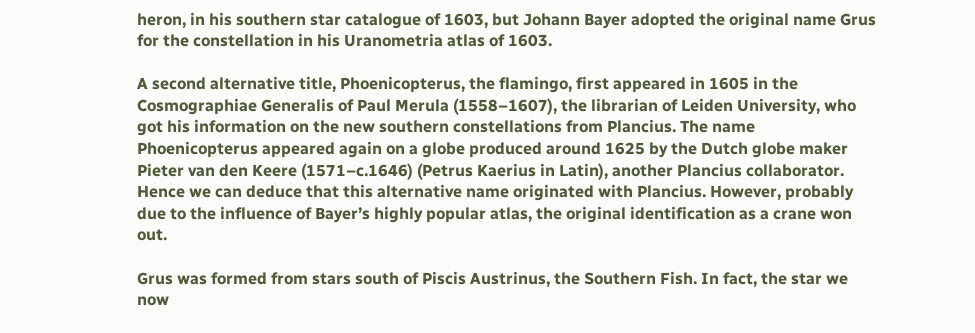heron, in his southern star catalogue of 1603, but Johann Bayer adopted the original name Grus for the constellation in his Uranometria atlas of 1603.

A second alternative title, Phoenicopterus, the flamingo, first appeared in 1605 in the Cosmographiae Generalis of Paul Merula (1558–1607), the librarian of Leiden University, who got his information on the new southern constellations from Plancius. The name Phoenicopterus appeared again on a globe produced around 1625 by the Dutch globe maker Pieter van den Keere (1571–c.1646) (Petrus Kaerius in Latin), another Plancius collaborator. Hence we can deduce that this alternative name originated with Plancius. However, probably due to the influence of Bayer’s highly popular atlas, the original identification as a crane won out.

Grus was formed from stars south of Piscis Austrinus, the Southern Fish. In fact, the star we now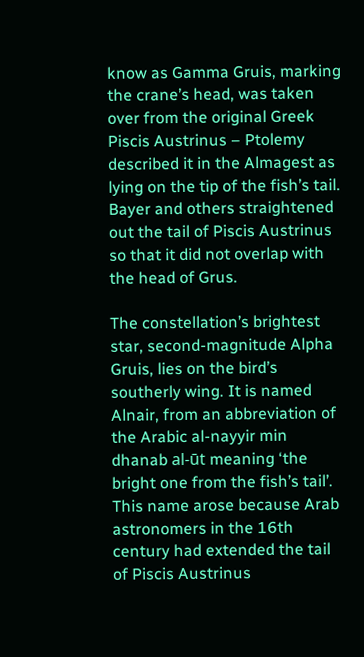know as Gamma Gruis, marking the crane’s head, was taken over from the original Greek Piscis Austrinus – Ptolemy described it in the Almagest as lying on the tip of the fish’s tail. Bayer and others straightened out the tail of Piscis Austrinus so that it did not overlap with the head of Grus.

The constellation’s brightest star, second-magnitude Alpha Gruis, lies on the bird’s southerly wing. It is named Alnair, from an abbreviation of the Arabic al-nayyir min dhanab al-ūt meaning ‘the bright one from the fish’s tail’. This name arose because Arab astronomers in the 16th century had extended the tail of Piscis Austrinus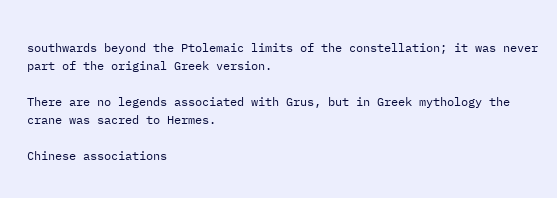southwards beyond the Ptolemaic limits of the constellation; it was never part of the original Greek version.

There are no legends associated with Grus, but in Greek mythology the crane was sacred to Hermes.

Chinese associations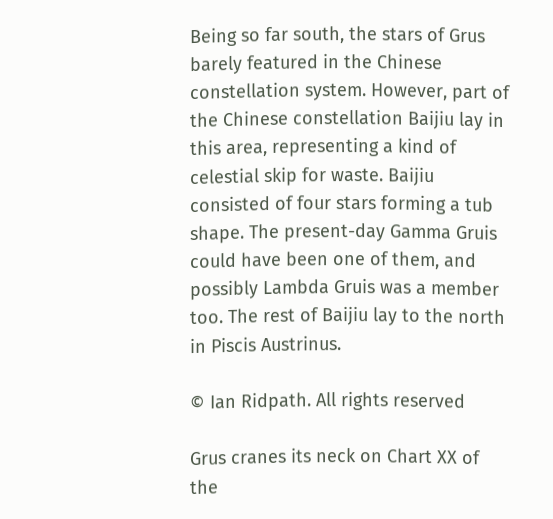Being so far south, the stars of Grus barely featured in the Chinese constellation system. However, part of the Chinese constellation Baijiu lay in this area, representing a kind of celestial skip for waste. Baijiu consisted of four stars forming a tub shape. The present-day Gamma Gruis could have been one of them, and possibly Lambda Gruis was a member too. The rest of Baijiu lay to the north in Piscis Austrinus.

© Ian Ridpath. All rights reserved

Grus cranes its neck on Chart XX of the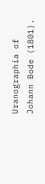Uranographia of Johann Bode (1801).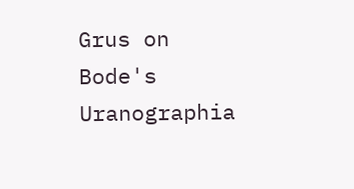Grus on Bode's Uranographia